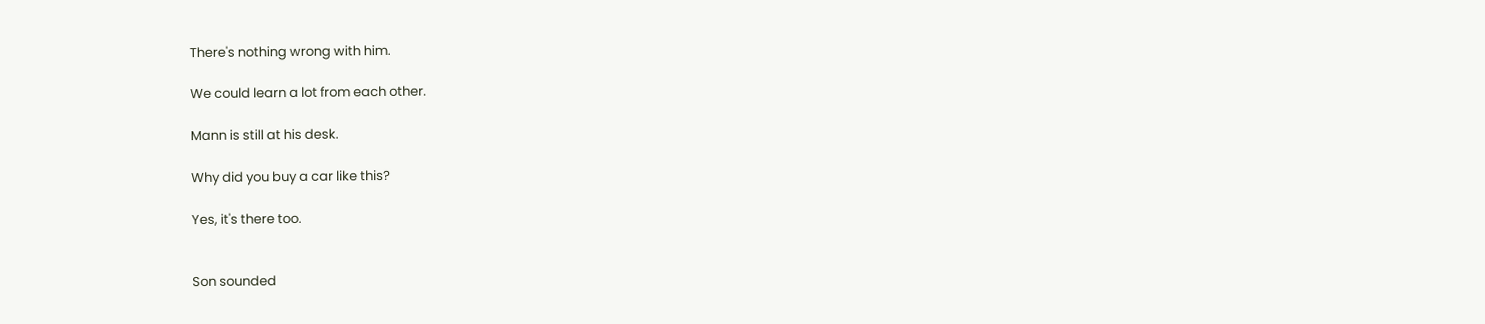There's nothing wrong with him.

We could learn a lot from each other.

Mann is still at his desk.

Why did you buy a car like this?

Yes, it's there too.


Son sounded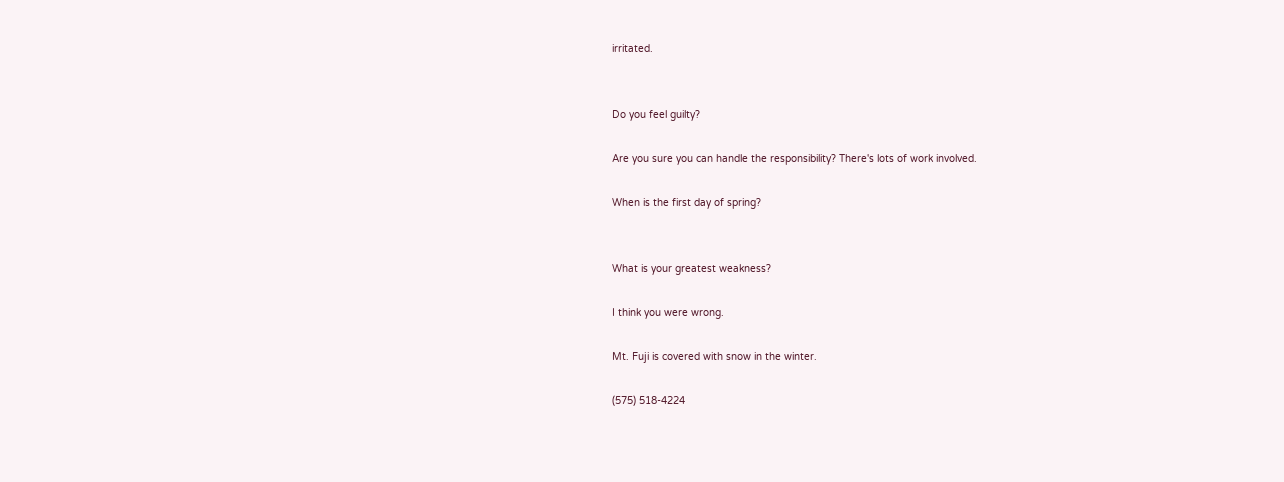irritated.


Do you feel guilty?

Are you sure you can handle the responsibility? There's lots of work involved.

When is the first day of spring?


What is your greatest weakness?

I think you were wrong.

Mt. Fuji is covered with snow in the winter.

(575) 518-4224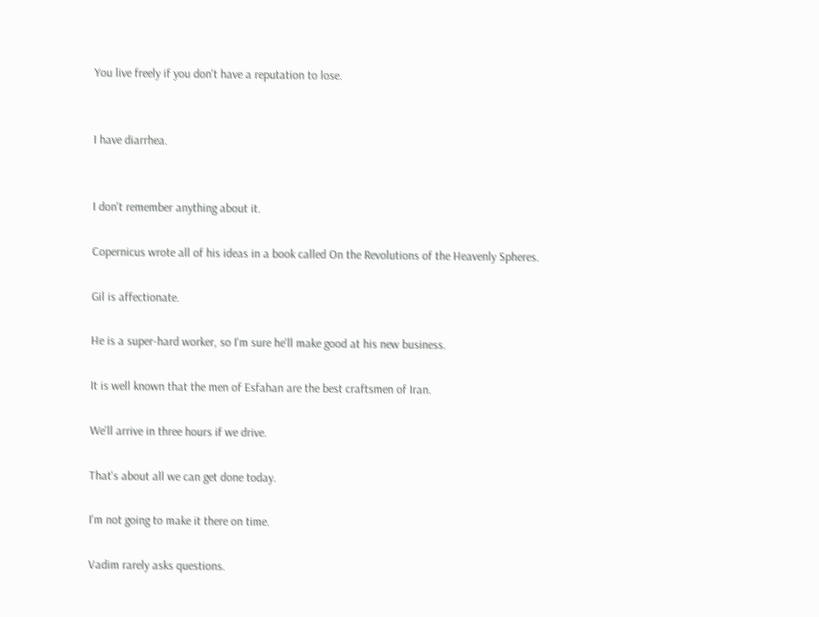You live freely if you don't have a reputation to lose.


I have diarrhea.


I don't remember anything about it.

Copernicus wrote all of his ideas in a book called On the Revolutions of the Heavenly Spheres.

Gil is affectionate.

He is a super-hard worker, so I'm sure he'll make good at his new business.

It is well known that the men of Esfahan are the best craftsmen of Iran.

We'll arrive in three hours if we drive.

That's about all we can get done today.

I'm not going to make it there on time.

Vadim rarely asks questions.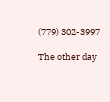(779) 302-3997

The other day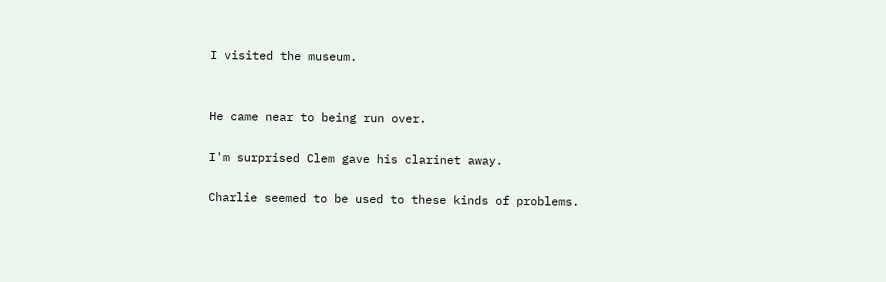I visited the museum.


He came near to being run over.

I'm surprised Clem gave his clarinet away.

Charlie seemed to be used to these kinds of problems.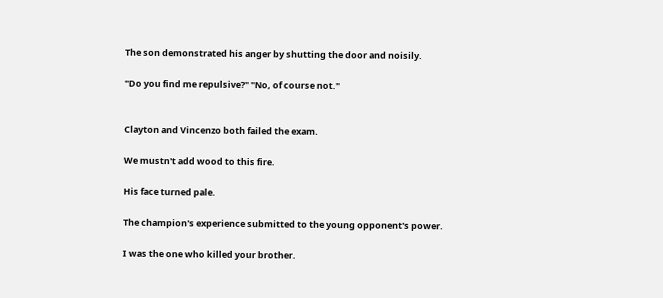The son demonstrated his anger by shutting the door and noisily.

"Do you find me repulsive?" "No, of course not."


Clayton and Vincenzo both failed the exam.

We mustn't add wood to this fire.

His face turned pale.

The champion's experience submitted to the young opponent's power.

I was the one who killed your brother.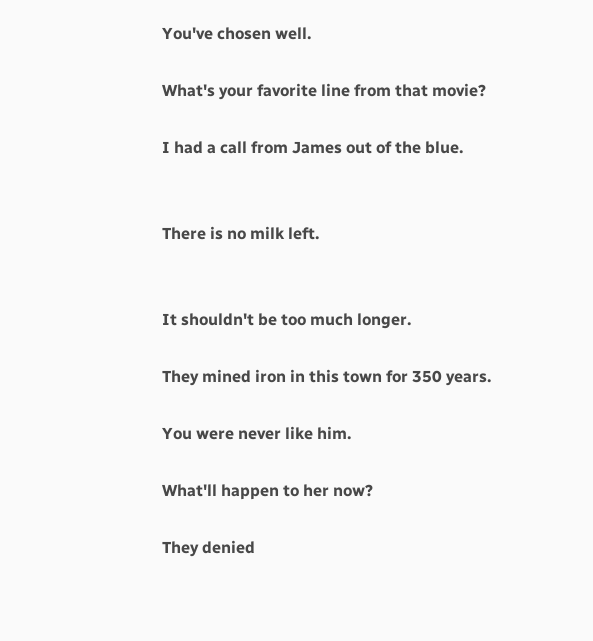You've chosen well.

What's your favorite line from that movie?

I had a call from James out of the blue.


There is no milk left.


It shouldn't be too much longer.

They mined iron in this town for 350 years.

You were never like him.

What'll happen to her now?

They denied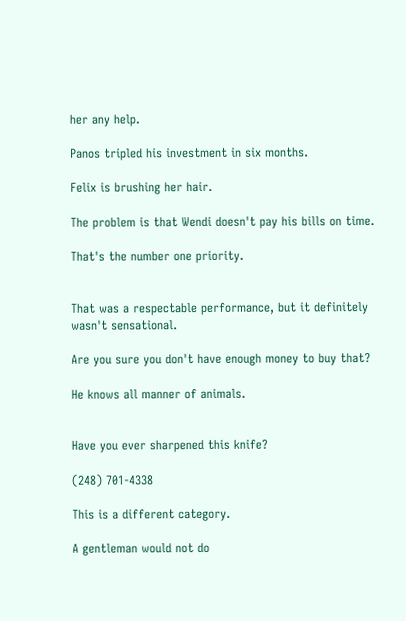her any help.

Panos tripled his investment in six months.

Felix is brushing her hair.

The problem is that Wendi doesn't pay his bills on time.

That's the number one priority.


That was a respectable performance, but it definitely wasn't sensational.

Are you sure you don't have enough money to buy that?

He knows all manner of animals.


Have you ever sharpened this knife?

(248) 701-4338

This is a different category.

A gentleman would not do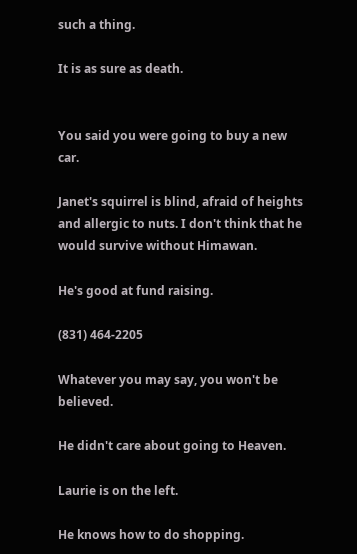such a thing.

It is as sure as death.


You said you were going to buy a new car.

Janet's squirrel is blind, afraid of heights and allergic to nuts. I don't think that he would survive without Himawan.

He's good at fund raising.

(831) 464-2205

Whatever you may say, you won't be believed.

He didn't care about going to Heaven.

Laurie is on the left.

He knows how to do shopping.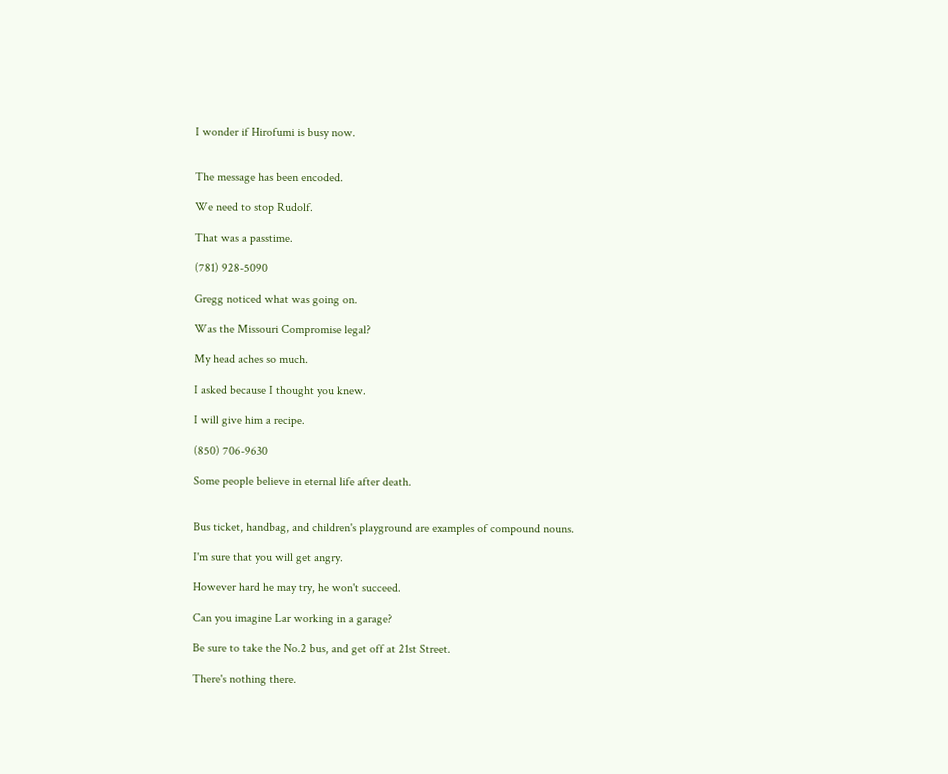I wonder if Hirofumi is busy now.


The message has been encoded.

We need to stop Rudolf.

That was a passtime.

(781) 928-5090

Gregg noticed what was going on.

Was the Missouri Compromise legal?

My head aches so much.

I asked because I thought you knew.

I will give him a recipe.

(850) 706-9630

Some people believe in eternal life after death.


Bus ticket, handbag, and children's playground are examples of compound nouns.

I'm sure that you will get angry.

However hard he may try, he won't succeed.

Can you imagine Lar working in a garage?

Be sure to take the No.2 bus, and get off at 21st Street.

There's nothing there.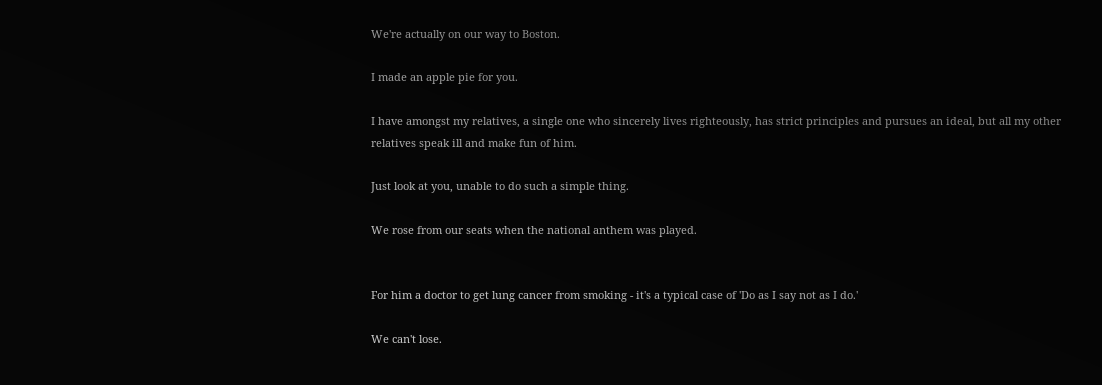We're actually on our way to Boston.

I made an apple pie for you.

I have amongst my relatives, a single one who sincerely lives righteously, has strict principles and pursues an ideal, but all my other relatives speak ill and make fun of him.

Just look at you, unable to do such a simple thing.

We rose from our seats when the national anthem was played.


For him a doctor to get lung cancer from smoking - it's a typical case of 'Do as I say not as I do.'

We can't lose.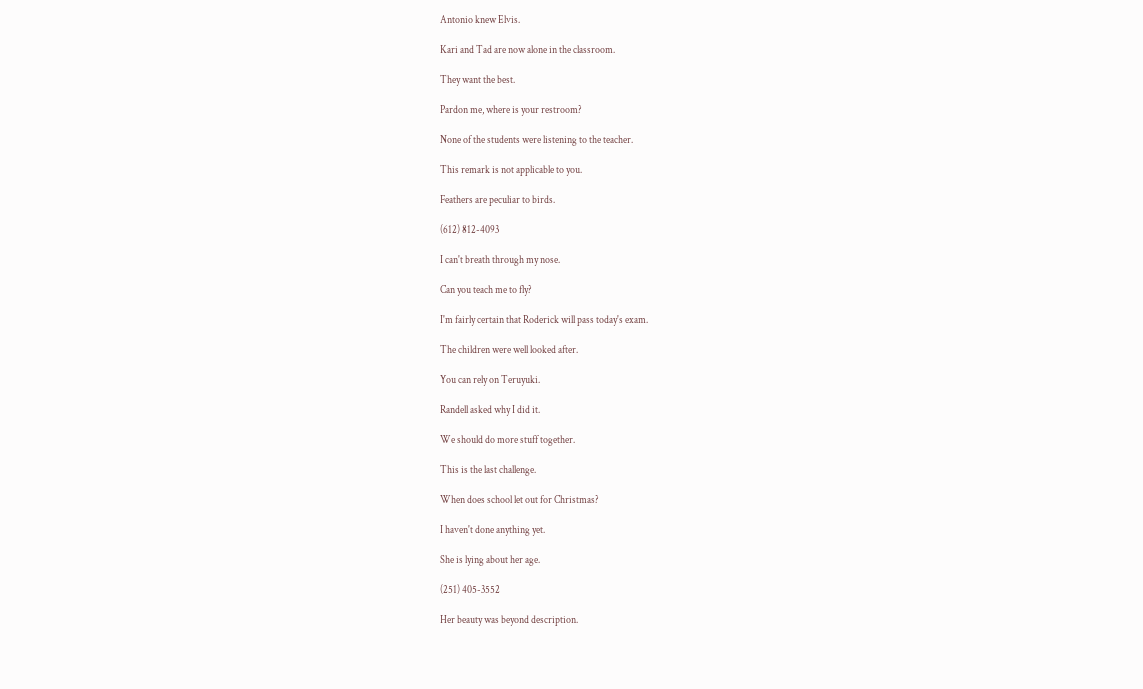Antonio knew Elvis.

Kari and Tad are now alone in the classroom.

They want the best.

Pardon me, where is your restroom?

None of the students were listening to the teacher.

This remark is not applicable to you.

Feathers are peculiar to birds.

(612) 812-4093

I can't breath through my nose.

Can you teach me to fly?

I'm fairly certain that Roderick will pass today's exam.

The children were well looked after.

You can rely on Teruyuki.

Randell asked why I did it.

We should do more stuff together.

This is the last challenge.

When does school let out for Christmas?

I haven't done anything yet.

She is lying about her age.

(251) 405-3552

Her beauty was beyond description.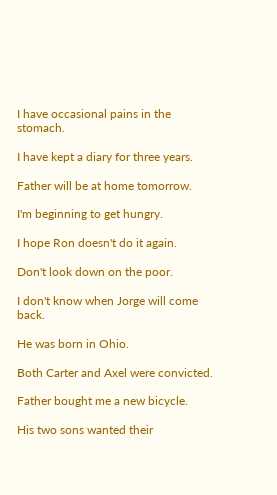I have occasional pains in the stomach.

I have kept a diary for three years.

Father will be at home tomorrow.

I'm beginning to get hungry.

I hope Ron doesn't do it again.

Don't look down on the poor.

I don't know when Jorge will come back.

He was born in Ohio.

Both Carter and Axel were convicted.

Father bought me a new bicycle.

His two sons wanted their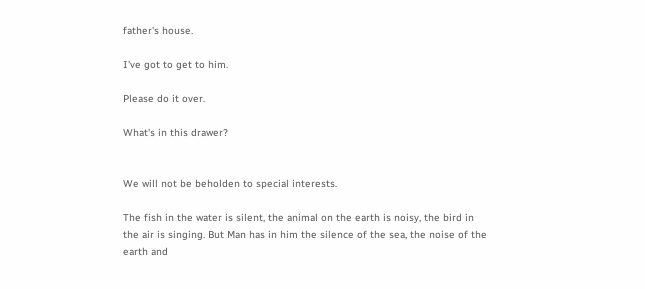father's house.

I've got to get to him.

Please do it over.

What's in this drawer?


We will not be beholden to special interests.

The fish in the water is silent, the animal on the earth is noisy, the bird in the air is singing. But Man has in him the silence of the sea, the noise of the earth and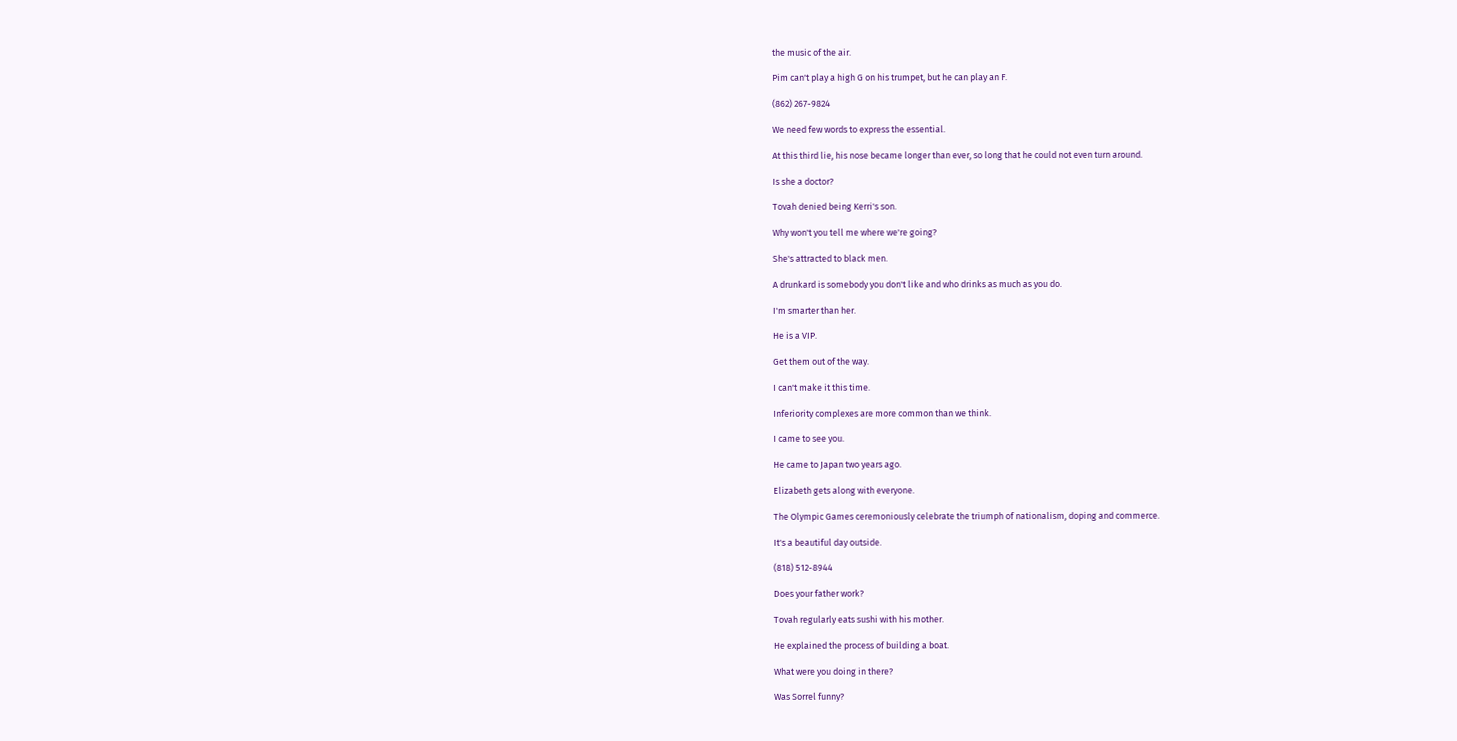the music of the air.

Pim can't play a high G on his trumpet, but he can play an F.

(862) 267-9824

We need few words to express the essential.

At this third lie, his nose became longer than ever, so long that he could not even turn around.

Is she a doctor?

Tovah denied being Kerri's son.

Why won't you tell me where we're going?

She's attracted to black men.

A drunkard is somebody you don't like and who drinks as much as you do.

I'm smarter than her.

He is a VIP.

Get them out of the way.

I can't make it this time.

Inferiority complexes are more common than we think.

I came to see you.

He came to Japan two years ago.

Elizabeth gets along with everyone.

The Olympic Games ceremoniously celebrate the triumph of nationalism, doping and commerce.

It's a beautiful day outside.

(818) 512-8944

Does your father work?

Tovah regularly eats sushi with his mother.

He explained the process of building a boat.

What were you doing in there?

Was Sorrel funny?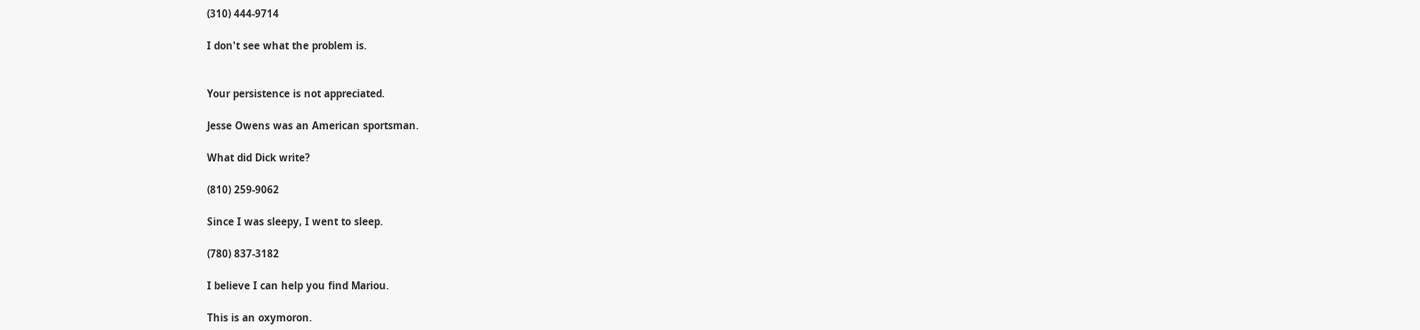(310) 444-9714

I don't see what the problem is.


Your persistence is not appreciated.

Jesse Owens was an American sportsman.

What did Dick write?

(810) 259-9062

Since I was sleepy, I went to sleep.

(780) 837-3182

I believe I can help you find Mariou.

This is an oxymoron.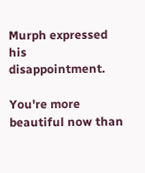Murph expressed his disappointment.

You're more beautiful now than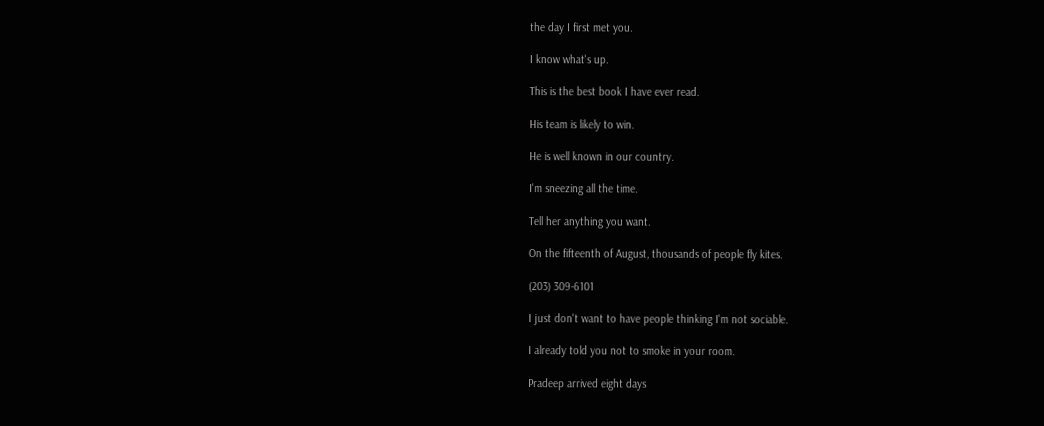the day I first met you.

I know what's up.

This is the best book I have ever read.

His team is likely to win.

He is well known in our country.

I'm sneezing all the time.

Tell her anything you want.

On the fifteenth of August, thousands of people fly kites.

(203) 309-6101

I just don't want to have people thinking I'm not sociable.

I already told you not to smoke in your room.

Pradeep arrived eight days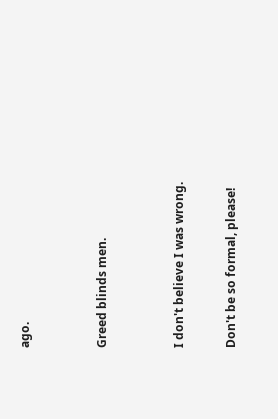ago.


Greed blinds men.


I don't believe I was wrong.

Don't be so formal, please!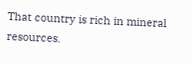That country is rich in mineral resources.